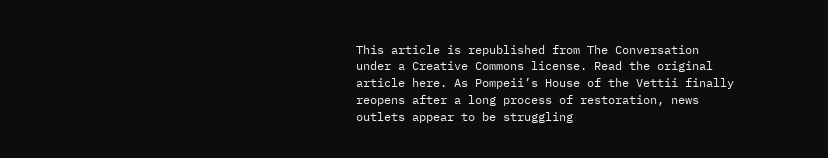This article is republished from The Conversation under a Creative Commons license. Read the original article here. As Pompeii’s House of the Vettii finally reopens after a long process of restoration, news outlets appear to be struggling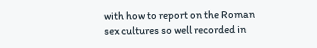with how to report on the Roman sex cultures so well recorded in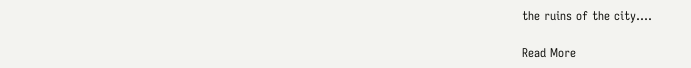the ruins of the city….

Read More